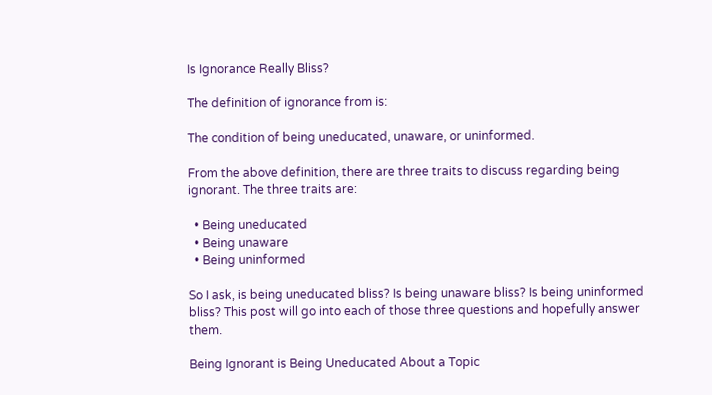Is Ignorance Really Bliss?

The definition of ignorance from is:

The condition of being uneducated, unaware, or uninformed.

From the above definition, there are three traits to discuss regarding being ignorant. The three traits are:

  • Being uneducated
  • Being unaware
  • Being uninformed

So I ask, is being uneducated bliss? Is being unaware bliss? Is being uninformed bliss? This post will go into each of those three questions and hopefully answer them.

Being Ignorant is Being Uneducated About a Topic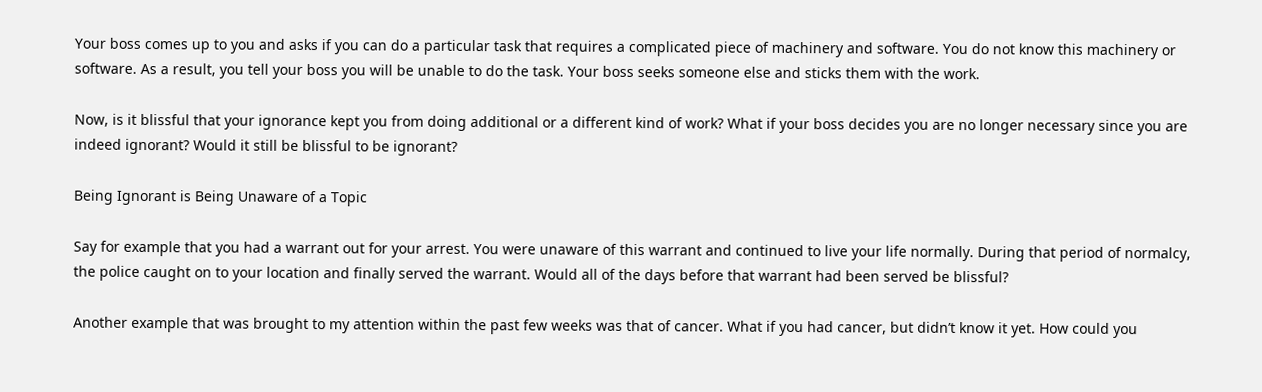Your boss comes up to you and asks if you can do a particular task that requires a complicated piece of machinery and software. You do not know this machinery or software. As a result, you tell your boss you will be unable to do the task. Your boss seeks someone else and sticks them with the work.

Now, is it blissful that your ignorance kept you from doing additional or a different kind of work? What if your boss decides you are no longer necessary since you are indeed ignorant? Would it still be blissful to be ignorant?

Being Ignorant is Being Unaware of a Topic

Say for example that you had a warrant out for your arrest. You were unaware of this warrant and continued to live your life normally. During that period of normalcy, the police caught on to your location and finally served the warrant. Would all of the days before that warrant had been served be blissful?

Another example that was brought to my attention within the past few weeks was that of cancer. What if you had cancer, but didn’t know it yet. How could you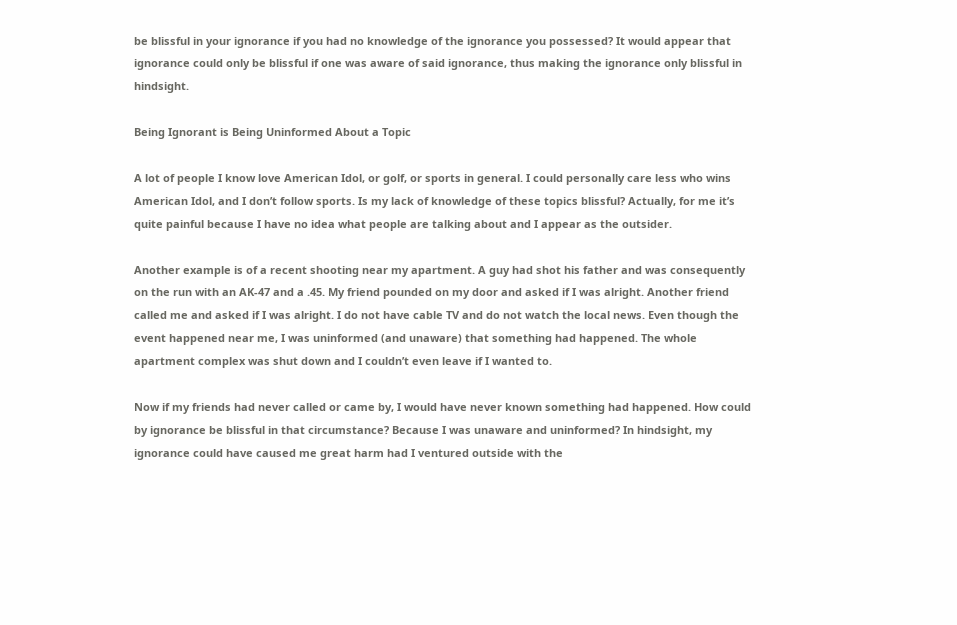be blissful in your ignorance if you had no knowledge of the ignorance you possessed? It would appear that ignorance could only be blissful if one was aware of said ignorance, thus making the ignorance only blissful in hindsight.

Being Ignorant is Being Uninformed About a Topic

A lot of people I know love American Idol, or golf, or sports in general. I could personally care less who wins American Idol, and I don’t follow sports. Is my lack of knowledge of these topics blissful? Actually, for me it’s quite painful because I have no idea what people are talking about and I appear as the outsider.

Another example is of a recent shooting near my apartment. A guy had shot his father and was consequently on the run with an AK-47 and a .45. My friend pounded on my door and asked if I was alright. Another friend called me and asked if I was alright. I do not have cable TV and do not watch the local news. Even though the event happened near me, I was uninformed (and unaware) that something had happened. The whole apartment complex was shut down and I couldn’t even leave if I wanted to.

Now if my friends had never called or came by, I would have never known something had happened. How could by ignorance be blissful in that circumstance? Because I was unaware and uninformed? In hindsight, my ignorance could have caused me great harm had I ventured outside with the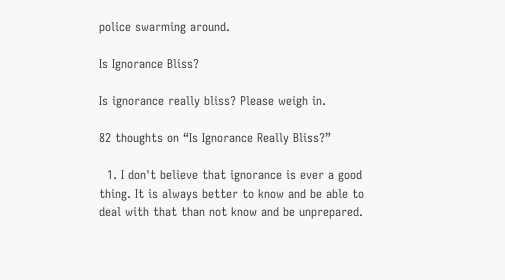police swarming around.

Is Ignorance Bliss?

Is ignorance really bliss? Please weigh in.

82 thoughts on “Is Ignorance Really Bliss?”

  1. I don't believe that ignorance is ever a good thing. It is always better to know and be able to deal with that than not know and be unprepared.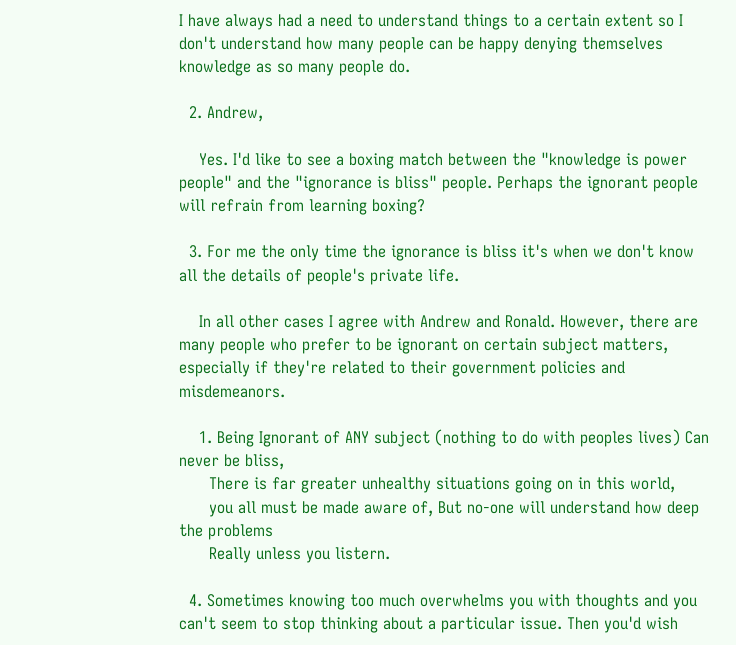I have always had a need to understand things to a certain extent so I don't understand how many people can be happy denying themselves knowledge as so many people do.

  2. Andrew,

    Yes. I'd like to see a boxing match between the "knowledge is power people" and the "ignorance is bliss" people. Perhaps the ignorant people will refrain from learning boxing?

  3. For me the only time the ignorance is bliss it's when we don't know all the details of people's private life.

    In all other cases I agree with Andrew and Ronald. However, there are many people who prefer to be ignorant on certain subject matters, especially if they're related to their government policies and misdemeanors.

    1. Being Ignorant of ANY subject (nothing to do with peoples lives) Can never be bliss,
      There is far greater unhealthy situations going on in this world,
      you all must be made aware of, But no-one will understand how deep the problems
      Really unless you listern.

  4. Sometimes knowing too much overwhelms you with thoughts and you can't seem to stop thinking about a particular issue. Then you'd wish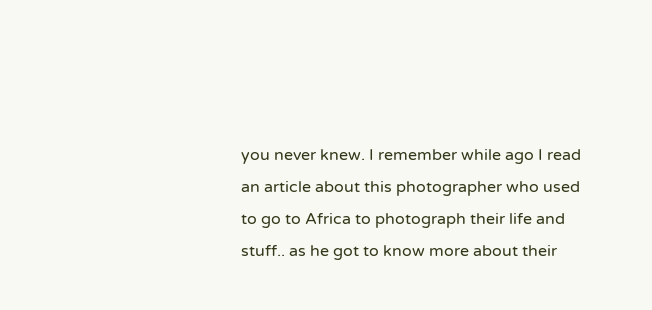you never knew. I remember while ago I read an article about this photographer who used to go to Africa to photograph their life and stuff.. as he got to know more about their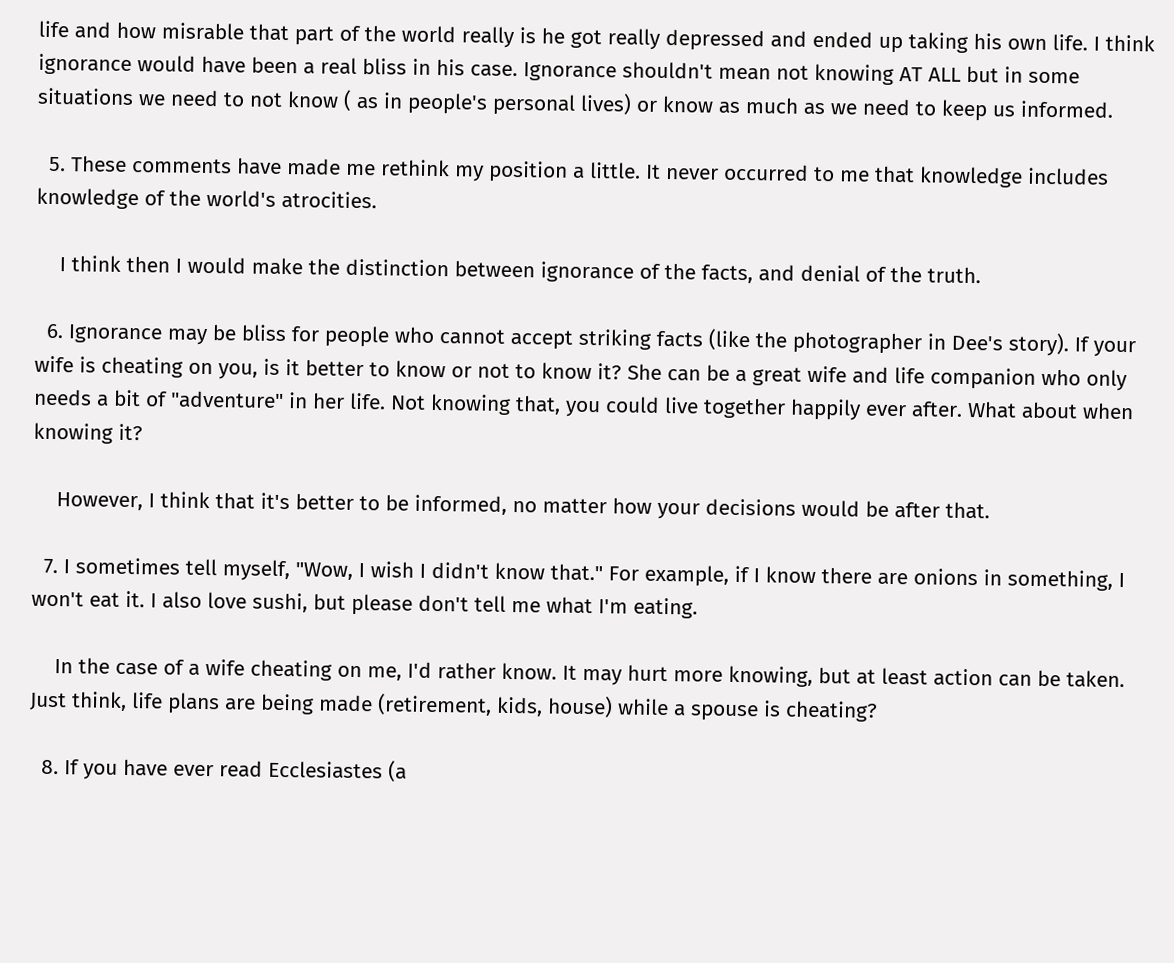life and how misrable that part of the world really is he got really depressed and ended up taking his own life. I think ignorance would have been a real bliss in his case. Ignorance shouldn't mean not knowing AT ALL but in some situations we need to not know ( as in people's personal lives) or know as much as we need to keep us informed.

  5. These comments have made me rethink my position a little. It never occurred to me that knowledge includes knowledge of the world's atrocities.

    I think then I would make the distinction between ignorance of the facts, and denial of the truth.

  6. Ignorance may be bliss for people who cannot accept striking facts (like the photographer in Dee's story). If your wife is cheating on you, is it better to know or not to know it? She can be a great wife and life companion who only needs a bit of "adventure" in her life. Not knowing that, you could live together happily ever after. What about when knowing it?

    However, I think that it's better to be informed, no matter how your decisions would be after that.

  7. I sometimes tell myself, "Wow, I wish I didn't know that." For example, if I know there are onions in something, I won't eat it. I also love sushi, but please don't tell me what I'm eating.

    In the case of a wife cheating on me, I'd rather know. It may hurt more knowing, but at least action can be taken. Just think, life plans are being made (retirement, kids, house) while a spouse is cheating?

  8. If you have ever read Ecclesiastes (a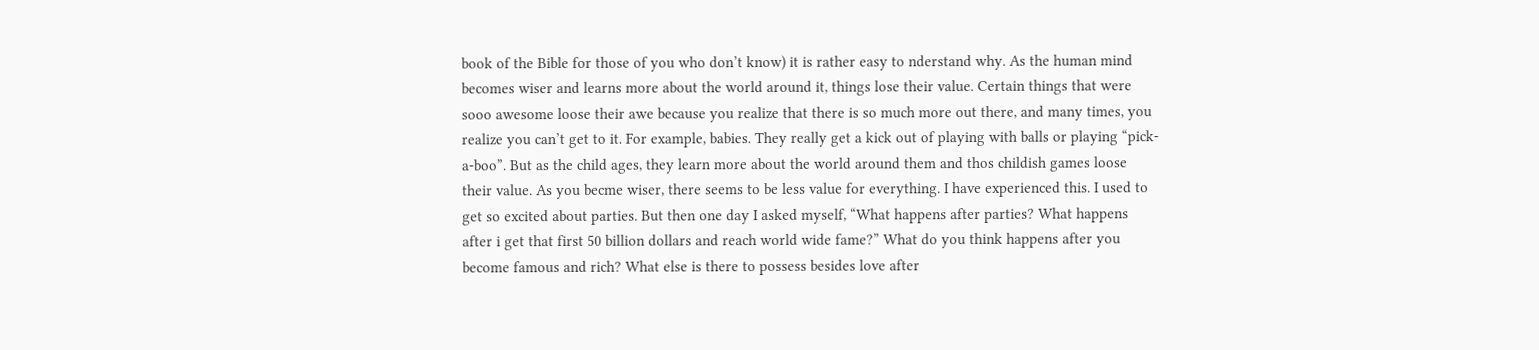book of the Bible for those of you who don’t know) it is rather easy to nderstand why. As the human mind becomes wiser and learns more about the world around it, things lose their value. Certain things that were sooo awesome loose their awe because you realize that there is so much more out there, and many times, you realize you can’t get to it. For example, babies. They really get a kick out of playing with balls or playing “pick-a-boo”. But as the child ages, they learn more about the world around them and thos childish games loose their value. As you becme wiser, there seems to be less value for everything. I have experienced this. I used to get so excited about parties. But then one day I asked myself, “What happens after parties? What happens after i get that first 50 billion dollars and reach world wide fame?” What do you think happens after you become famous and rich? What else is there to possess besides love after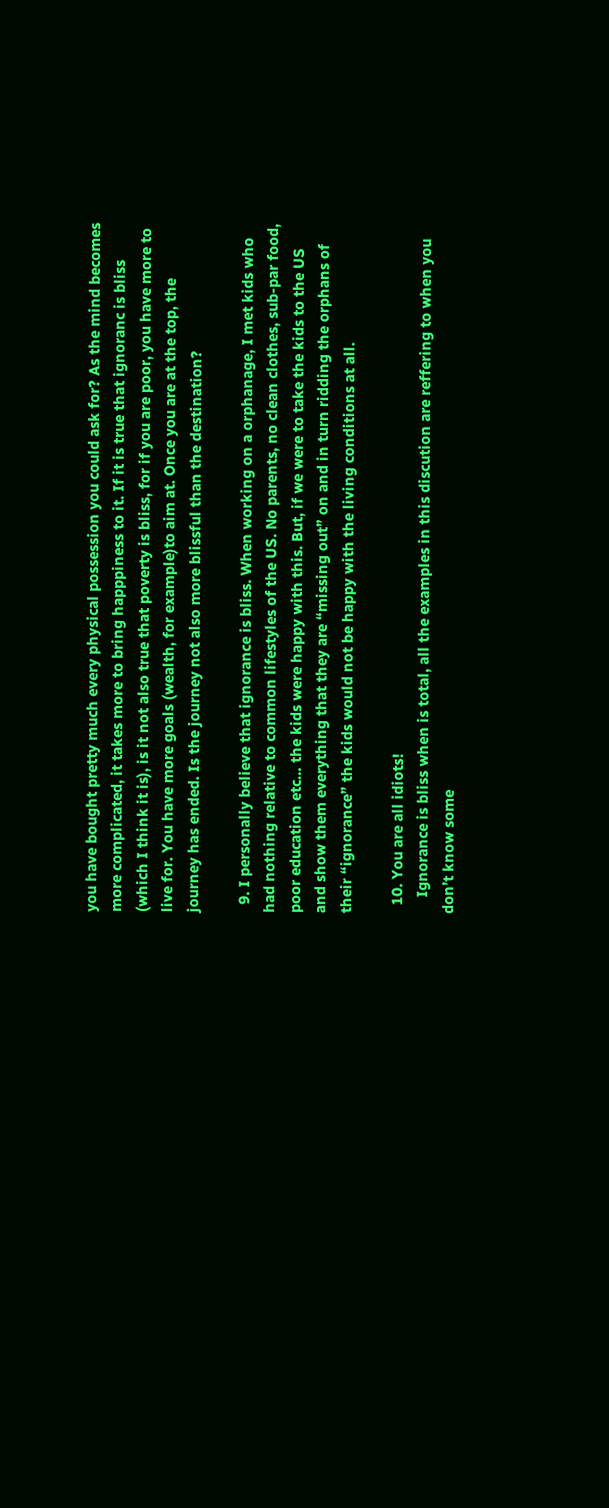you have bought pretty much every physical possession you could ask for? As the mind becomes more complicated, it takes more to bring happpiness to it. If it is true that ignoranc is bliss (which I think it is), is it not also true that poverty is bliss, for if you are poor, you have more to live for. You have more goals (wealth, for example)to aim at. Once you are at the top, the journey has ended. Is the journey not also more blissful than the destination?

  9. I personally believe that ignorance is bliss. When working on a orphanage, I met kids who had nothing relative to common lifestyles of the US. No parents, no clean clothes, sub-par food, poor education etc… the kids were happy with this. But, if we were to take the kids to the US and show them everything that they are “missing out” on and in turn ridding the orphans of their “ignorance” the kids would not be happy with the living conditions at all.

  10. You are all idiots!
    Ignorance is bliss when is total, all the examples in this discution are reffering to when you don’t know some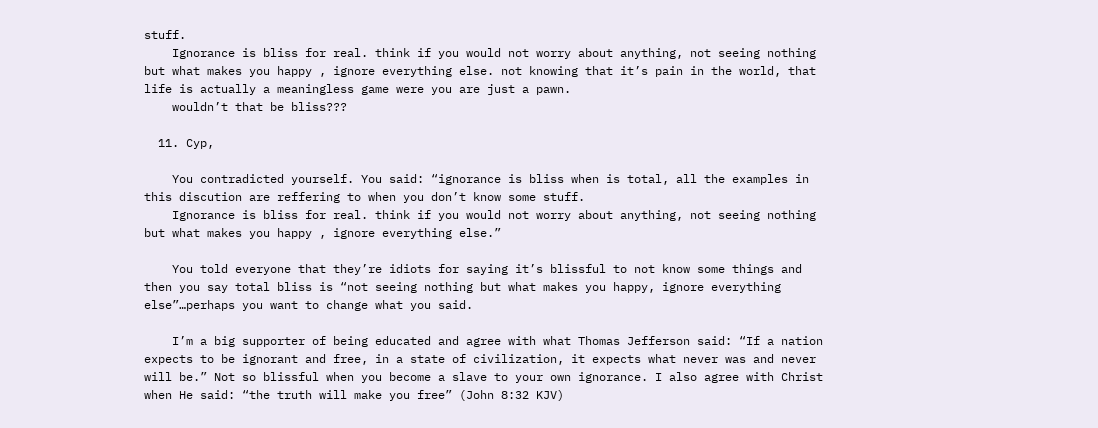stuff.
    Ignorance is bliss for real. think if you would not worry about anything, not seeing nothing but what makes you happy , ignore everything else. not knowing that it’s pain in the world, that life is actually a meaningless game were you are just a pawn.
    wouldn’t that be bliss???

  11. Cyp,

    You contradicted yourself. You said: “ignorance is bliss when is total, all the examples in this discution are reffering to when you don’t know some stuff.
    Ignorance is bliss for real. think if you would not worry about anything, not seeing nothing but what makes you happy , ignore everything else.”

    You told everyone that they’re idiots for saying it’s blissful to not know some things and then you say total bliss is “not seeing nothing but what makes you happy, ignore everything else”…perhaps you want to change what you said.

    I’m a big supporter of being educated and agree with what Thomas Jefferson said: “If a nation expects to be ignorant and free, in a state of civilization, it expects what never was and never will be.” Not so blissful when you become a slave to your own ignorance. I also agree with Christ when He said: “the truth will make you free” (John 8:32 KJV)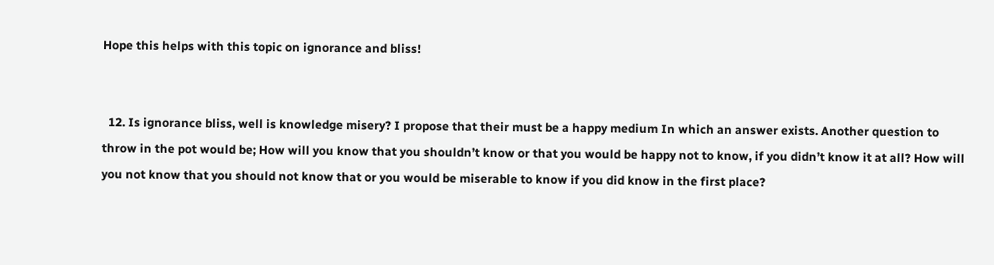Hope this helps with this topic on ignorance and bliss!


  12. Is ignorance bliss, well is knowledge misery? I propose that their must be a happy medium In which an answer exists. Another question to throw in the pot would be; How will you know that you shouldn’t know or that you would be happy not to know, if you didn’t know it at all? How will you not know that you should not know that or you would be miserable to know if you did know in the first place?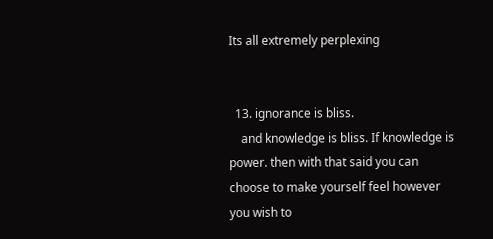Its all extremely perplexing


  13. ignorance is bliss.
    and knowledge is bliss. If knowledge is power. then with that said you can choose to make yourself feel however you wish to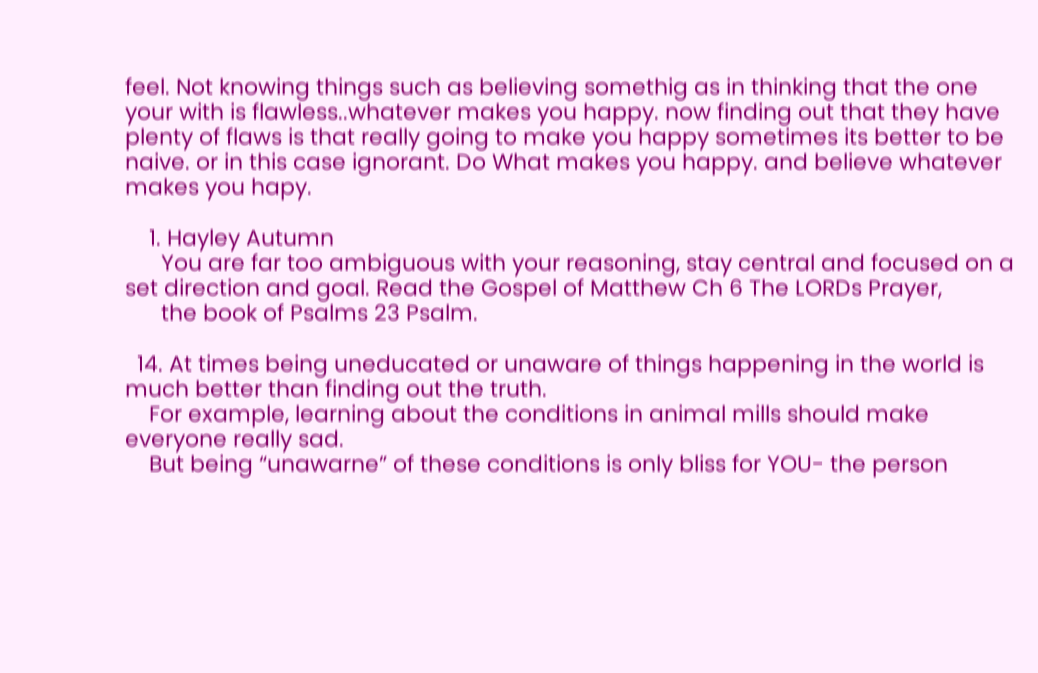feel. Not knowing things such as believing somethig as in thinking that the one your with is flawless..whatever makes you happy. now finding out that they have plenty of flaws is that really going to make you happy sometimes its better to be naive. or in this case ignorant. Do What makes you happy. and believe whatever makes you hapy.

    1. Hayley Autumn
      You are far too ambiguous with your reasoning, stay central and focused on a set direction and goal. Read the Gospel of Matthew Ch 6 The LORDs Prayer,
      the book of Psalms 23 Psalm.

  14. At times being uneducated or unaware of things happening in the world is much better than finding out the truth.
    For example, learning about the conditions in animal mills should make everyone really sad.
    But being “unawarne” of these conditions is only bliss for YOU- the person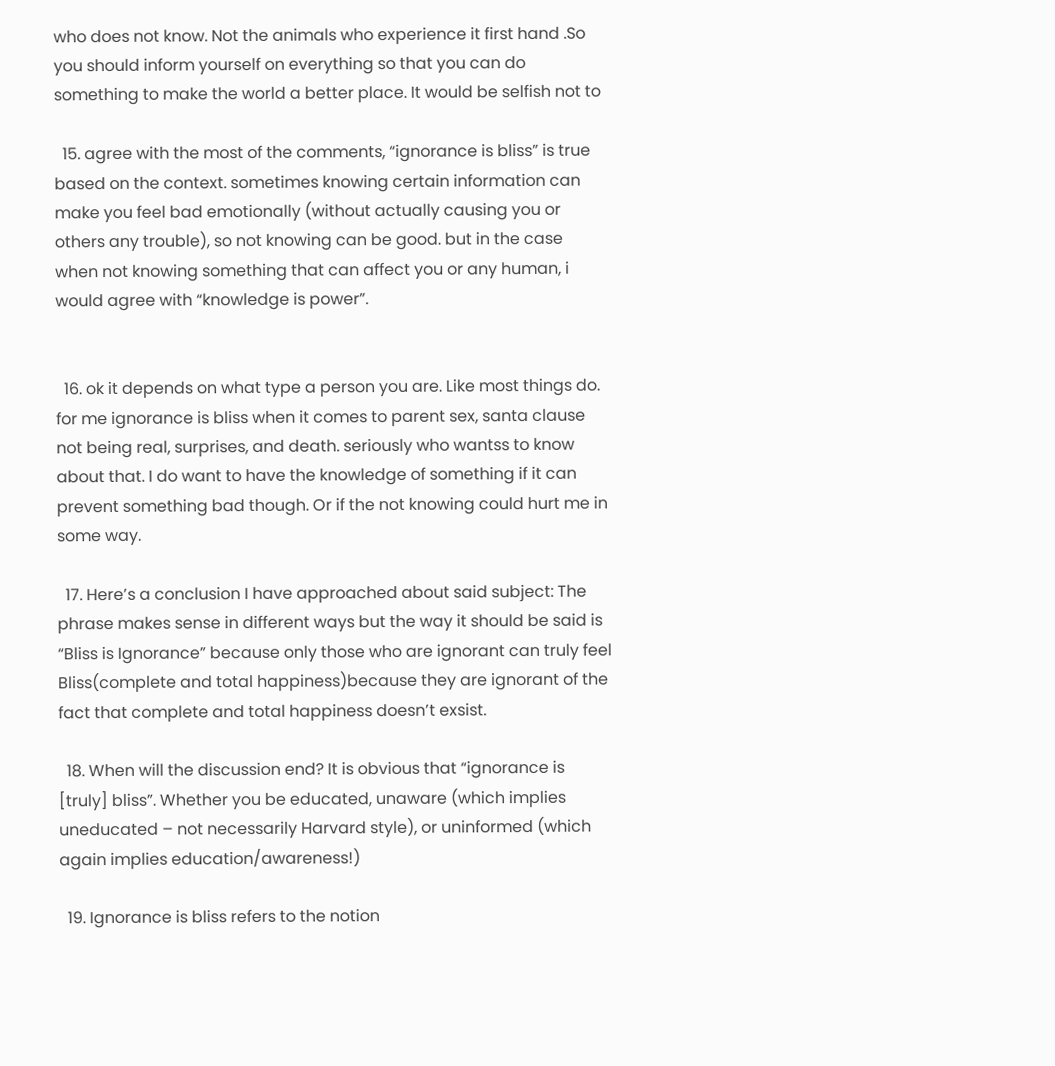who does not know. Not the animals who experience it first hand .So you should inform yourself on everything so that you can do something to make the world a better place. It would be selfish not to

  15. agree with the most of the comments, “ignorance is bliss” is true based on the context. sometimes knowing certain information can make you feel bad emotionally (without actually causing you or others any trouble), so not knowing can be good. but in the case when not knowing something that can affect you or any human, i would agree with “knowledge is power”.


  16. ok it depends on what type a person you are. Like most things do. for me ignorance is bliss when it comes to parent sex, santa clause not being real, surprises, and death. seriously who wantss to know about that. I do want to have the knowledge of something if it can prevent something bad though. Or if the not knowing could hurt me in some way.

  17. Here’s a conclusion I have approached about said subject: The phrase makes sense in different ways but the way it should be said is “Bliss is Ignorance” because only those who are ignorant can truly feel Bliss(complete and total happiness)because they are ignorant of the fact that complete and total happiness doesn’t exsist.

  18. When will the discussion end? It is obvious that “ignorance is [truly] bliss”. Whether you be educated, unaware (which implies uneducated – not necessarily Harvard style), or uninformed (which again implies education/awareness!)

  19. Ignorance is bliss refers to the notion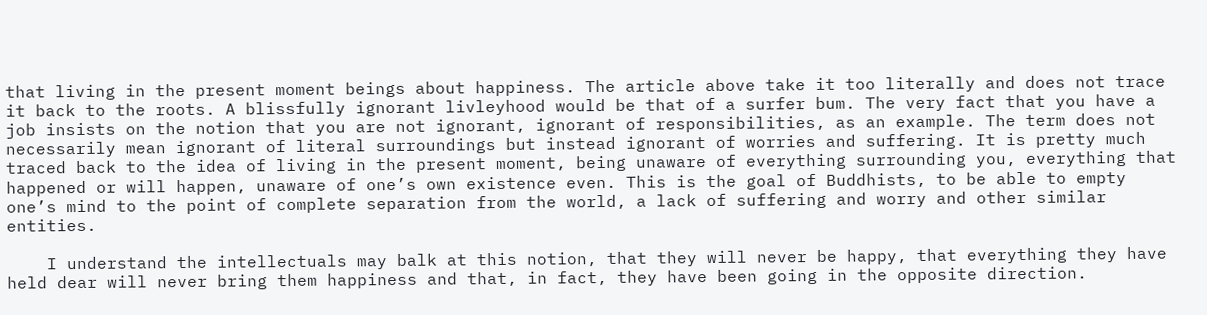that living in the present moment beings about happiness. The article above take it too literally and does not trace it back to the roots. A blissfully ignorant livleyhood would be that of a surfer bum. The very fact that you have a job insists on the notion that you are not ignorant, ignorant of responsibilities, as an example. The term does not necessarily mean ignorant of literal surroundings but instead ignorant of worries and suffering. It is pretty much traced back to the idea of living in the present moment, being unaware of everything surrounding you, everything that happened or will happen, unaware of one’s own existence even. This is the goal of Buddhists, to be able to empty one’s mind to the point of complete separation from the world, a lack of suffering and worry and other similar entities.

    I understand the intellectuals may balk at this notion, that they will never be happy, that everything they have held dear will never bring them happiness and that, in fact, they have been going in the opposite direction.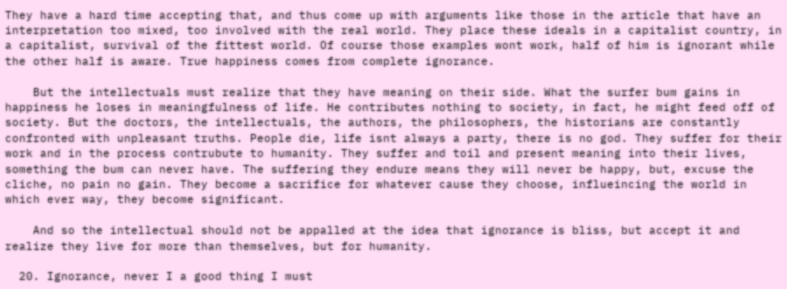They have a hard time accepting that, and thus come up with arguments like those in the article that have an interpretation too mixed, too involved with the real world. They place these ideals in a capitalist country, in a capitalist, survival of the fittest world. Of course those examples wont work, half of him is ignorant while the other half is aware. True happiness comes from complete ignorance.

    But the intellectuals must realize that they have meaning on their side. What the surfer bum gains in happiness he loses in meaningfulness of life. He contributes nothing to society, in fact, he might feed off of society. But the doctors, the intellectuals, the authors, the philosophers, the historians are constantly confronted with unpleasant truths. People die, life isnt always a party, there is no god. They suffer for their work and in the process contrubute to humanity. They suffer and toil and present meaning into their lives, something the bum can never have. The suffering they endure means they will never be happy, but, excuse the cliche, no pain no gain. They become a sacrifice for whatever cause they choose, influeincing the world in which ever way, they become significant.

    And so the intellectual should not be appalled at the idea that ignorance is bliss, but accept it and realize they live for more than themselves, but for humanity.

  20. Ignorance, never I a good thing I must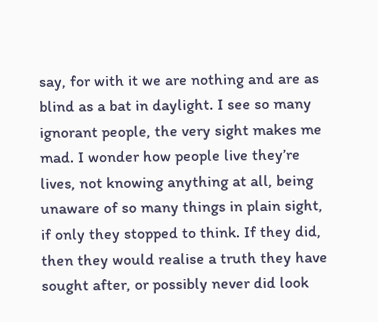say, for with it we are nothing and are as blind as a bat in daylight. I see so many ignorant people, the very sight makes me mad. I wonder how people live they’re lives, not knowing anything at all, being unaware of so many things in plain sight, if only they stopped to think. If they did, then they would realise a truth they have sought after, or possibly never did look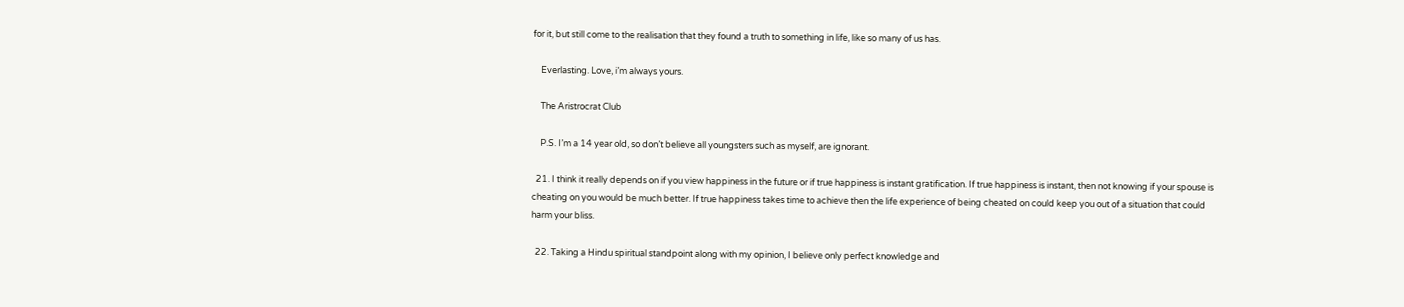for it, but still come to the realisation that they found a truth to something in life, like so many of us has.

    Everlasting. Love, i’m always yours.

    The Aristrocrat Club

    P.S. I’m a 14 year old, so don’t believe all youngsters such as myself, are ignorant.

  21. I think it really depends on if you view happiness in the future or if true happiness is instant gratification. If true happiness is instant, then not knowing if your spouse is cheating on you would be much better. If true happiness takes time to achieve then the life experience of being cheated on could keep you out of a situation that could harm your bliss.

  22. Taking a Hindu spiritual standpoint along with my opinion, I believe only perfect knowledge and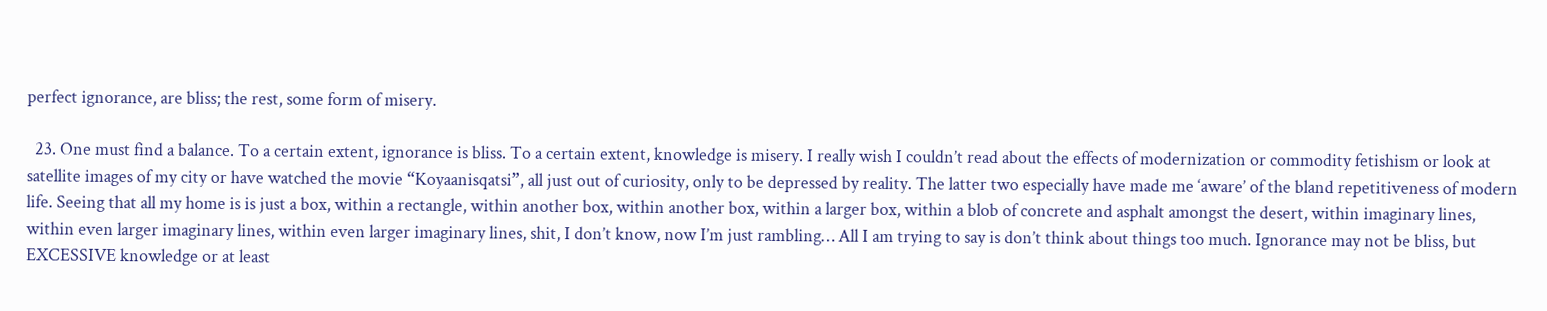perfect ignorance, are bliss; the rest, some form of misery.

  23. One must find a balance. To a certain extent, ignorance is bliss. To a certain extent, knowledge is misery. I really wish I couldn’t read about the effects of modernization or commodity fetishism or look at satellite images of my city or have watched the movie “Koyaanisqatsi”, all just out of curiosity, only to be depressed by reality. The latter two especially have made me ‘aware’ of the bland repetitiveness of modern life. Seeing that all my home is is just a box, within a rectangle, within another box, within another box, within a larger box, within a blob of concrete and asphalt amongst the desert, within imaginary lines, within even larger imaginary lines, within even larger imaginary lines, shit, I don’t know, now I’m just rambling… All I am trying to say is don’t think about things too much. Ignorance may not be bliss, but EXCESSIVE knowledge or at least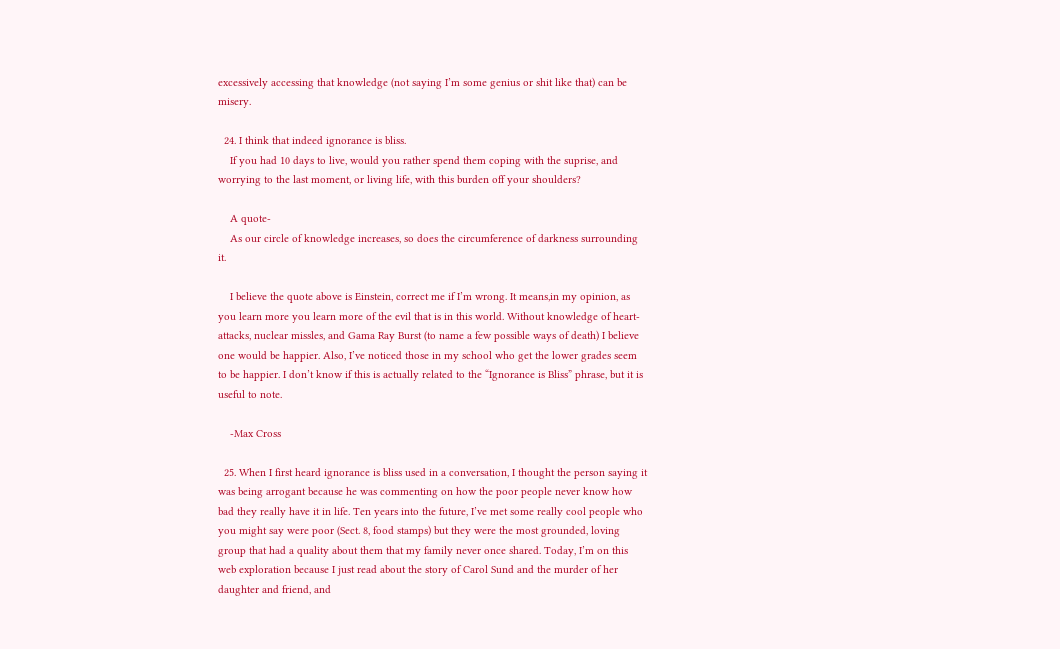excessively accessing that knowledge (not saying I’m some genius or shit like that) can be misery.

  24. I think that indeed ignorance is bliss.
    If you had 10 days to live, would you rather spend them coping with the suprise, and worrying to the last moment, or living life, with this burden off your shoulders?

    A quote-
    As our circle of knowledge increases, so does the circumference of darkness surrounding it.

    I believe the quote above is Einstein, correct me if I’m wrong. It means,in my opinion, as you learn more you learn more of the evil that is in this world. Without knowledge of heart-attacks, nuclear missles, and Gama Ray Burst (to name a few possible ways of death) I believe one would be happier. Also, I’ve noticed those in my school who get the lower grades seem to be happier. I don’t know if this is actually related to the “Ignorance is Bliss” phrase, but it is useful to note.

    -Max Cross

  25. When I first heard ignorance is bliss used in a conversation, I thought the person saying it was being arrogant because he was commenting on how the poor people never know how bad they really have it in life. Ten years into the future, I’ve met some really cool people who you might say were poor (Sect. 8, food stamps) but they were the most grounded, loving group that had a quality about them that my family never once shared. Today, I’m on this web exploration because I just read about the story of Carol Sund and the murder of her daughter and friend, and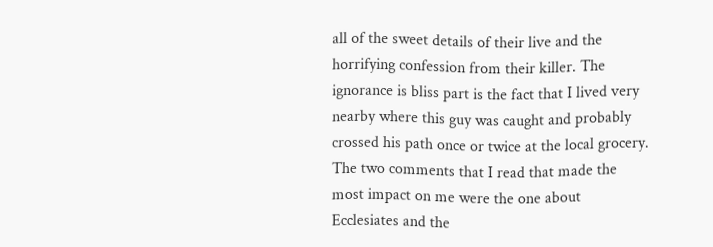all of the sweet details of their live and the horrifying confession from their killer. The ignorance is bliss part is the fact that I lived very nearby where this guy was caught and probably crossed his path once or twice at the local grocery. The two comments that I read that made the most impact on me were the one about Ecclesiates and the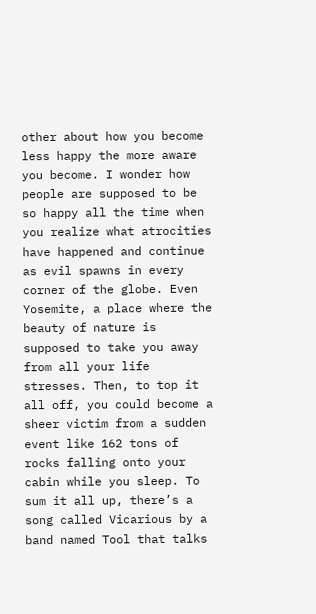other about how you become less happy the more aware you become. I wonder how people are supposed to be so happy all the time when you realize what atrocities have happened and continue as evil spawns in every corner of the globe. Even Yosemite, a place where the beauty of nature is supposed to take you away from all your life stresses. Then, to top it all off, you could become a sheer victim from a sudden event like 162 tons of rocks falling onto your cabin while you sleep. To sum it all up, there’s a song called Vicarious by a band named Tool that talks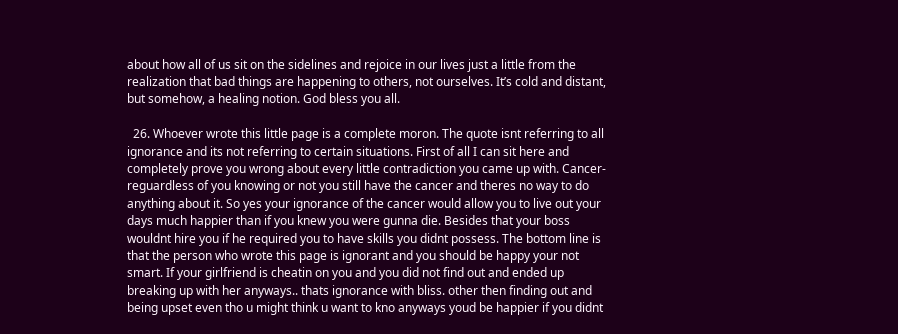about how all of us sit on the sidelines and rejoice in our lives just a little from the realization that bad things are happening to others, not ourselves. It’s cold and distant, but somehow, a healing notion. God bless you all.

  26. Whoever wrote this little page is a complete moron. The quote isnt referring to all ignorance and its not referring to certain situations. First of all I can sit here and completely prove you wrong about every little contradiction you came up with. Cancer- reguardless of you knowing or not you still have the cancer and theres no way to do anything about it. So yes your ignorance of the cancer would allow you to live out your days much happier than if you knew you were gunna die. Besides that your boss wouldnt hire you if he required you to have skills you didnt possess. The bottom line is that the person who wrote this page is ignorant and you should be happy your not smart. If your girlfriend is cheatin on you and you did not find out and ended up breaking up with her anyways.. thats ignorance with bliss. other then finding out and being upset even tho u might think u want to kno anyways youd be happier if you didnt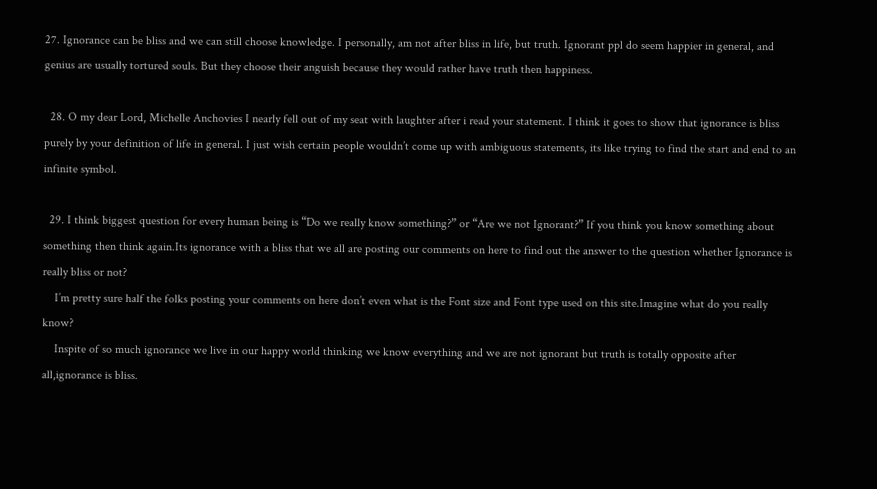27. Ignorance can be bliss and we can still choose knowledge. I personally, am not after bliss in life, but truth. Ignorant ppl do seem happier in general, and genius are usually tortured souls. But they choose their anguish because they would rather have truth then happiness.

  28. O my dear Lord, Michelle Anchovies I nearly fell out of my seat with laughter after i read your statement. I think it goes to show that ignorance is bliss purely by your definition of life in general. I just wish certain people wouldn’t come up with ambiguous statements, its like trying to find the start and end to an infinite symbol.

  29. I think biggest question for every human being is “Do we really know something?” or “Are we not Ignorant?” If you think you know something about something then think again.Its ignorance with a bliss that we all are posting our comments on here to find out the answer to the question whether Ignorance is really bliss or not?
    I’m pretty sure half the folks posting your comments on here don’t even what is the Font size and Font type used on this site.Imagine what do you really know?
    Inspite of so much ignorance we live in our happy world thinking we know everything and we are not ignorant but truth is totally opposite after all,ignorance is bliss.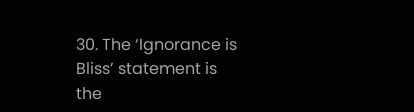30. The ‘Ignorance is Bliss’ statement is the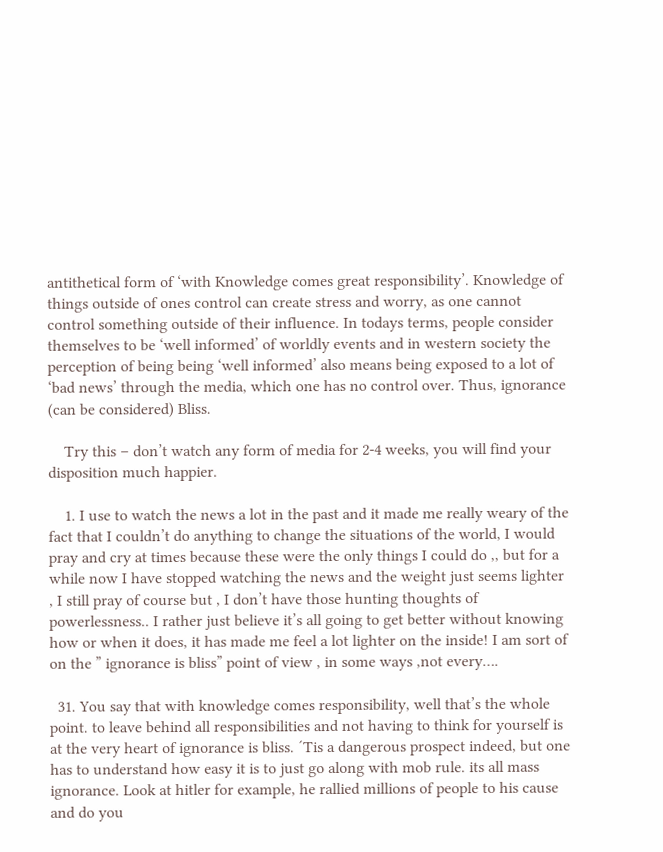antithetical form of ‘with Knowledge comes great responsibility’. Knowledge of things outside of ones control can create stress and worry, as one cannot control something outside of their influence. In todays terms, people consider themselves to be ‘well informed’ of worldly events and in western society the perception of being being ‘well informed’ also means being exposed to a lot of ‘bad news’ through the media, which one has no control over. Thus, ignorance (can be considered) Bliss.

    Try this – don’t watch any form of media for 2-4 weeks, you will find your disposition much happier.

    1. I use to watch the news a lot in the past and it made me really weary of the fact that I couldn’t do anything to change the situations of the world, I would pray and cry at times because these were the only things I could do ,, but for a while now I have stopped watching the news and the weight just seems lighter , I still pray of course but , I don’t have those hunting thoughts of powerlessness.. I rather just believe it’s all going to get better without knowing how or when it does, it has made me feel a lot lighter on the inside! I am sort of on the ” ignorance is bliss” point of view , in some ways ,not every….

  31. You say that with knowledge comes responsibility, well that’s the whole point. to leave behind all responsibilities and not having to think for yourself is at the very heart of ignorance is bliss. ´Tis a dangerous prospect indeed, but one has to understand how easy it is to just go along with mob rule. its all mass ignorance. Look at hitler for example, he rallied millions of people to his cause and do you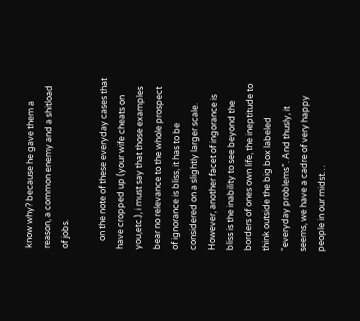know why? because he gave them a reason, a common enemy and a shitload of jobs.

    on the note of these everyday cases that have cropped up (your wife cheats on you,etc.), i must say that those examples bear no relevance to the whole prospect of ignorance is bliss, it has to be considered on a slightly larger scale. However, another facet of ingorance is bliss is the inability to see beyond the borders of ones own life, the ineptitude to think outside the big box labeled “everyday problems”. And thusly, it seems, we have a cadre of very happy people in our midst…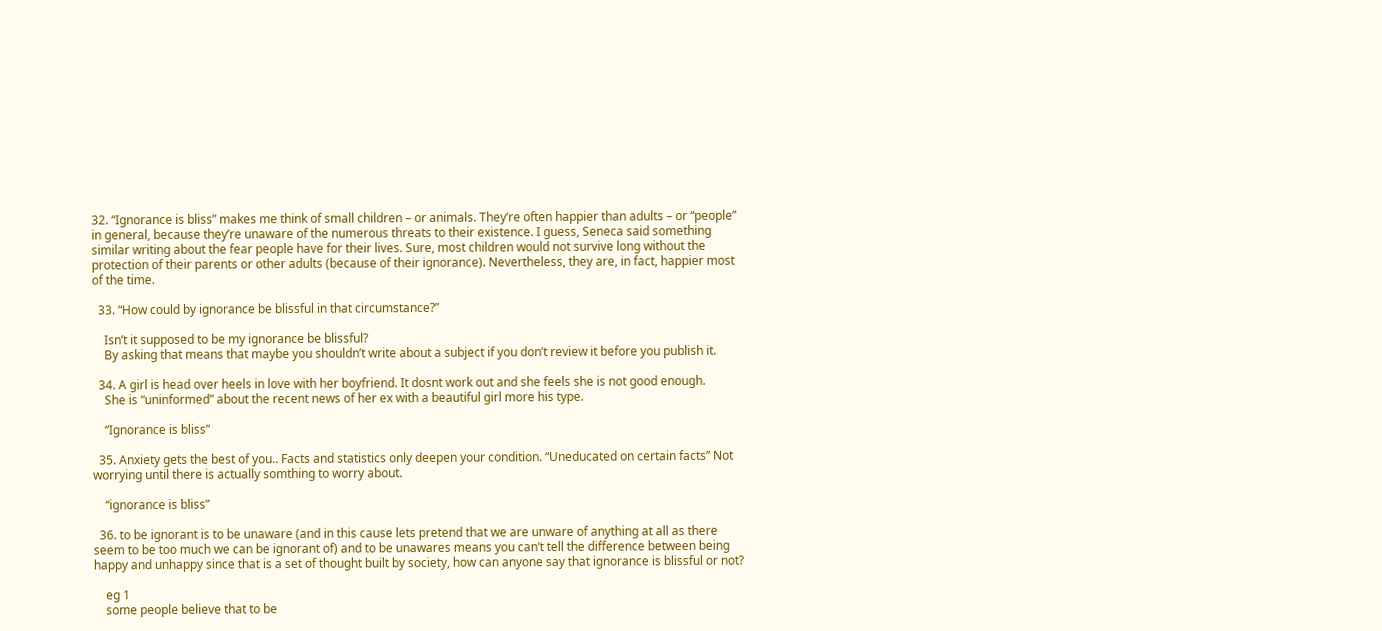32. “Ignorance is bliss” makes me think of small children – or animals. They’re often happier than adults – or “people” in general, because they’re unaware of the numerous threats to their existence. I guess, Seneca said something similar writing about the fear people have for their lives. Sure, most children would not survive long without the protection of their parents or other adults (because of their ignorance). Nevertheless, they are, in fact, happier most of the time.

  33. “How could by ignorance be blissful in that circumstance?”

    Isn’t it supposed to be my ignorance be blissful?
    By asking that means that maybe you shouldn’t write about a subject if you don’t review it before you publish it.

  34. A girl is head over heels in love with her boyfriend. It dosnt work out and she feels she is not good enough.
    She is “uninformed” about the recent news of her ex with a beautiful girl more his type.

    “Ignorance is bliss”

  35. Anxiety gets the best of you.. Facts and statistics only deepen your condition. “Uneducated on certain facts” Not worrying until there is actually somthing to worry about.

    “ignorance is bliss”

  36. to be ignorant is to be unaware (and in this cause lets pretend that we are unware of anything at all as there seem to be too much we can be ignorant of) and to be unawares means you can’t tell the difference between being happy and unhappy since that is a set of thought built by society, how can anyone say that ignorance is blissful or not?

    eg 1
    some people believe that to be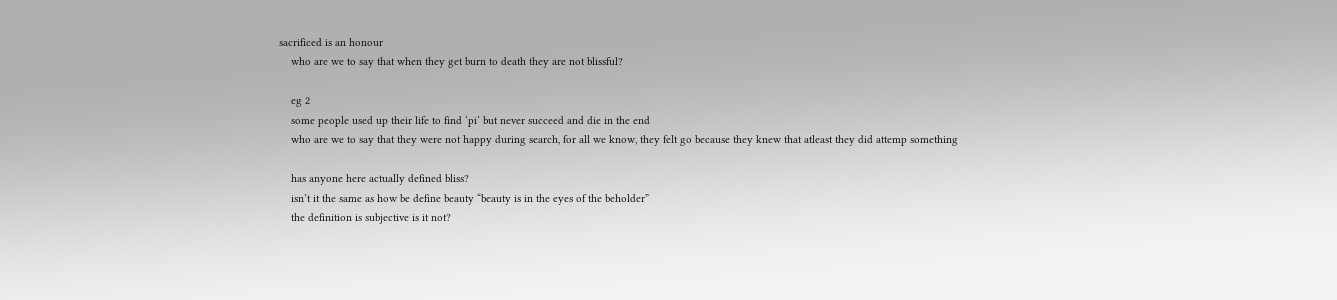sacrificed is an honour
    who are we to say that when they get burn to death they are not blissful?

    eg 2
    some people used up their life to find ‘pi’ but never succeed and die in the end
    who are we to say that they were not happy during search, for all we know, they felt go because they knew that atleast they did attemp something

    has anyone here actually defined bliss?
    isn’t it the same as how be define beauty “beauty is in the eyes of the beholder”
    the definition is subjective is it not?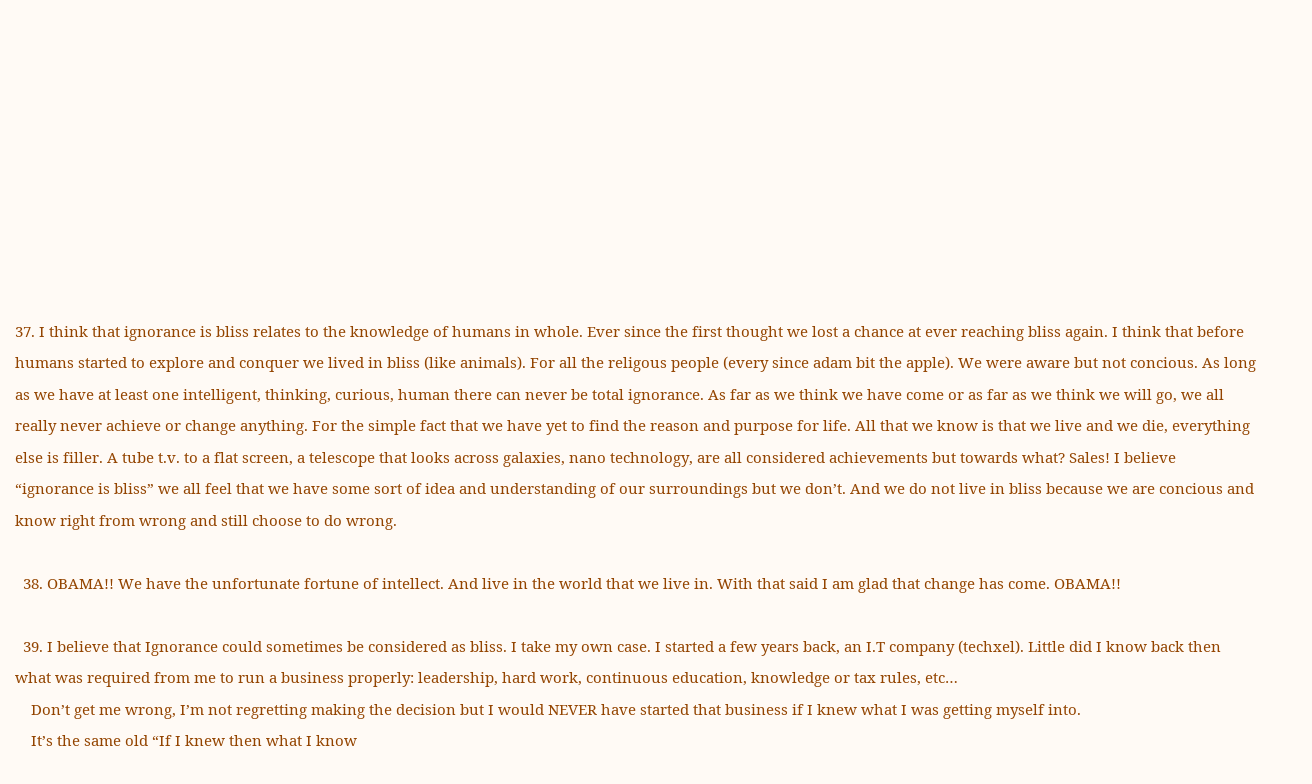37. I think that ignorance is bliss relates to the knowledge of humans in whole. Ever since the first thought we lost a chance at ever reaching bliss again. I think that before humans started to explore and conquer we lived in bliss (like animals). For all the religous people (every since adam bit the apple). We were aware but not concious. As long as we have at least one intelligent, thinking, curious, human there can never be total ignorance. As far as we think we have come or as far as we think we will go, we all really never achieve or change anything. For the simple fact that we have yet to find the reason and purpose for life. All that we know is that we live and we die, everything else is filler. A tube t.v. to a flat screen, a telescope that looks across galaxies, nano technology, are all considered achievements but towards what? Sales! I believe “ignorance is bliss” we all feel that we have some sort of idea and understanding of our surroundings but we don’t. And we do not live in bliss because we are concious and know right from wrong and still choose to do wrong.

  38. OBAMA!! We have the unfortunate fortune of intellect. And live in the world that we live in. With that said I am glad that change has come. OBAMA!!

  39. I believe that Ignorance could sometimes be considered as bliss. I take my own case. I started a few years back, an I.T company (techxel). Little did I know back then what was required from me to run a business properly: leadership, hard work, continuous education, knowledge or tax rules, etc…
    Don’t get me wrong, I’m not regretting making the decision but I would NEVER have started that business if I knew what I was getting myself into.
    It’s the same old “If I knew then what I know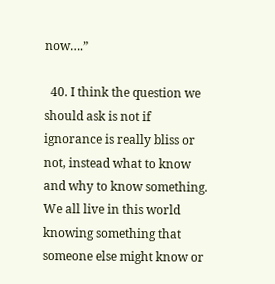now….”

  40. I think the question we should ask is not if ignorance is really bliss or not, instead what to know and why to know something. We all live in this world knowing something that someone else might know or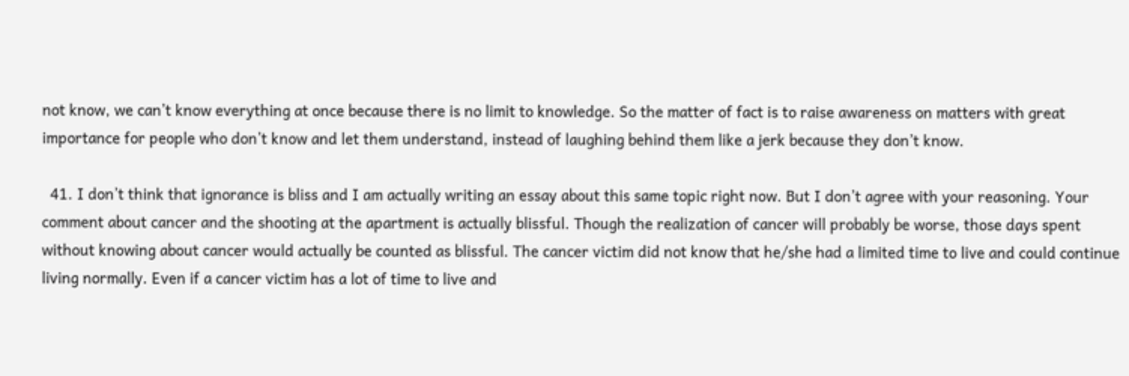not know, we can’t know everything at once because there is no limit to knowledge. So the matter of fact is to raise awareness on matters with great importance for people who don’t know and let them understand, instead of laughing behind them like a jerk because they don’t know.

  41. I don’t think that ignorance is bliss and I am actually writing an essay about this same topic right now. But I don’t agree with your reasoning. Your comment about cancer and the shooting at the apartment is actually blissful. Though the realization of cancer will probably be worse, those days spent without knowing about cancer would actually be counted as blissful. The cancer victim did not know that he/she had a limited time to live and could continue living normally. Even if a cancer victim has a lot of time to live and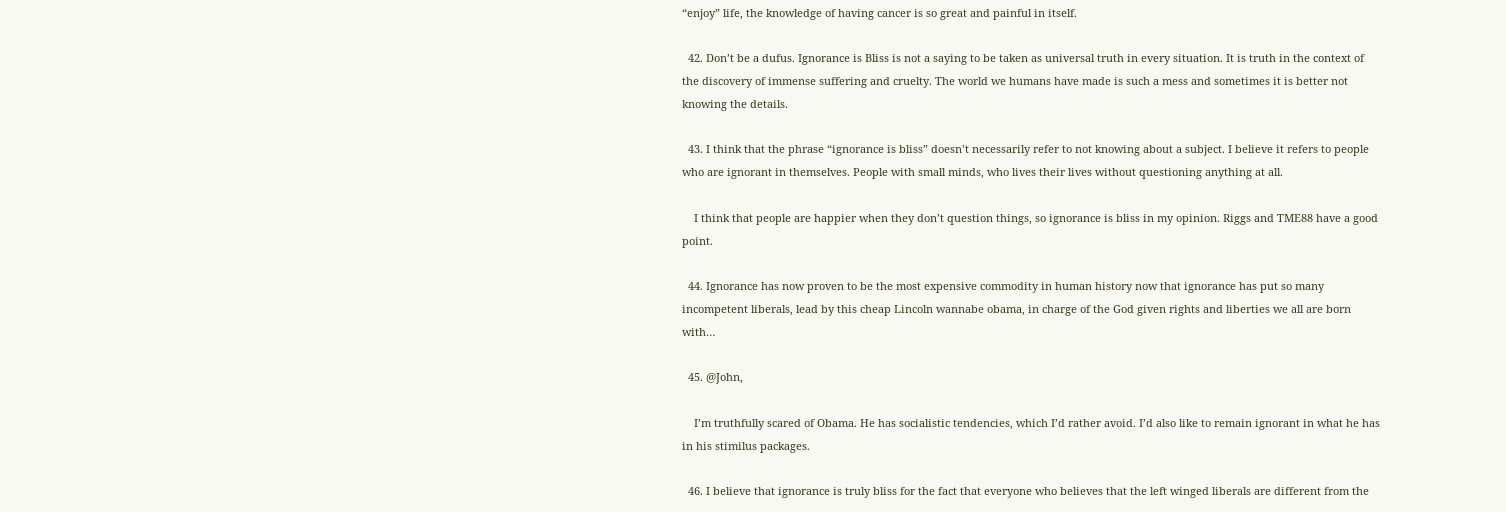“enjoy” life, the knowledge of having cancer is so great and painful in itself.

  42. Don’t be a dufus. Ignorance is Bliss is not a saying to be taken as universal truth in every situation. It is truth in the context of the discovery of immense suffering and cruelty. The world we humans have made is such a mess and sometimes it is better not knowing the details.

  43. I think that the phrase “ignorance is bliss” doesn’t necessarily refer to not knowing about a subject. I believe it refers to people who are ignorant in themselves. People with small minds, who lives their lives without questioning anything at all.

    I think that people are happier when they don’t question things, so ignorance is bliss in my opinion. Riggs and TME88 have a good point.

  44. Ignorance has now proven to be the most expensive commodity in human history now that ignorance has put so many incompetent liberals, lead by this cheap Lincoln wannabe obama, in charge of the God given rights and liberties we all are born with…

  45. @John,

    I’m truthfully scared of Obama. He has socialistic tendencies, which I’d rather avoid. I’d also like to remain ignorant in what he has in his stimilus packages.

  46. I believe that ignorance is truly bliss for the fact that everyone who believes that the left winged liberals are different from the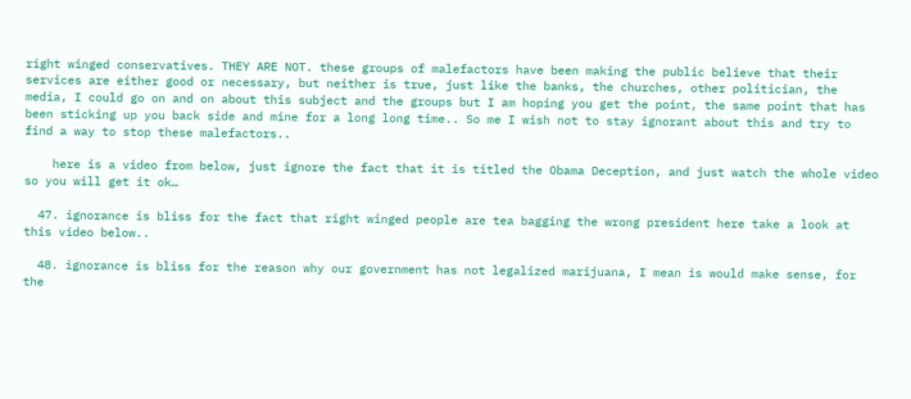right winged conservatives. THEY ARE NOT. these groups of malefactors have been making the public believe that their services are either good or necessary, but neither is true, just like the banks, the churches, other politician, the media, I could go on and on about this subject and the groups but I am hoping you get the point, the same point that has been sticking up you back side and mine for a long long time.. So me I wish not to stay ignorant about this and try to find a way to stop these malefactors..

    here is a video from below, just ignore the fact that it is titled the Obama Deception, and just watch the whole video so you will get it ok…

  47. ignorance is bliss for the fact that right winged people are tea bagging the wrong president here take a look at this video below..

  48. ignorance is bliss for the reason why our government has not legalized marijuana, I mean is would make sense, for the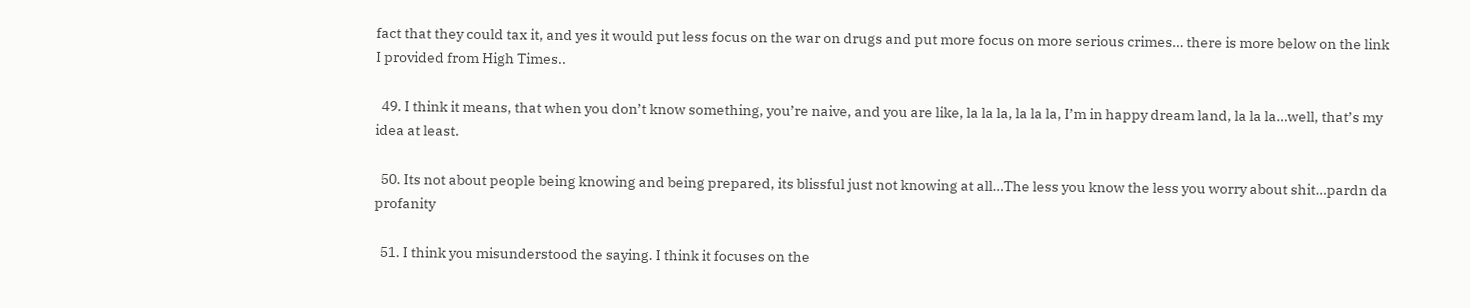fact that they could tax it, and yes it would put less focus on the war on drugs and put more focus on more serious crimes… there is more below on the link I provided from High Times..

  49. I think it means, that when you don’t know something, you’re naive, and you are like, la la la, la la la, I’m in happy dream land, la la la…well, that’s my idea at least.

  50. Its not about people being knowing and being prepared, its blissful just not knowing at all…The less you know the less you worry about shit…pardn da profanity

  51. I think you misunderstood the saying. I think it focuses on the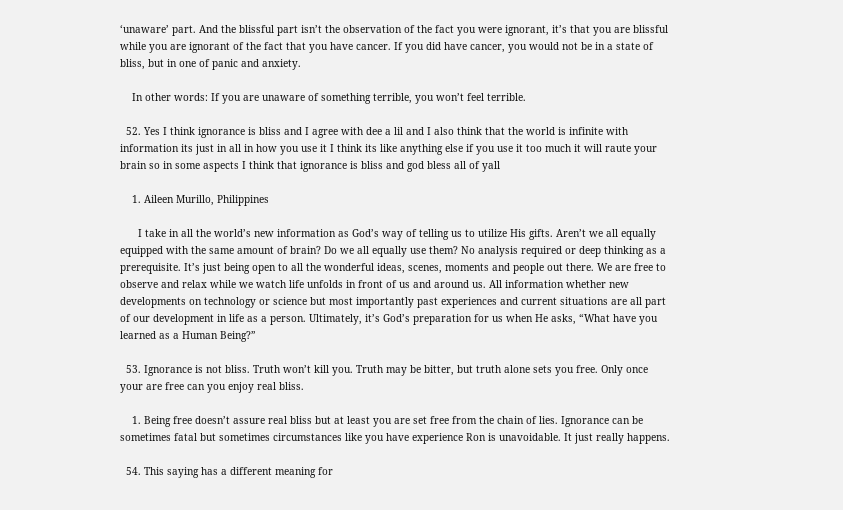‘unaware’ part. And the blissful part isn’t the observation of the fact you were ignorant, it’s that you are blissful while you are ignorant of the fact that you have cancer. If you did have cancer, you would not be in a state of bliss, but in one of panic and anxiety.

    In other words: If you are unaware of something terrible, you won’t feel terrible.

  52. Yes I think ignorance is bliss and I agree with dee a lil and I also think that the world is infinite with information its just in all in how you use it I think its like anything else if you use it too much it will raute your brain so in some aspects I think that ignorance is bliss and god bless all of yall

    1. Aileen Murillo, Philippines

      I take in all the world’s new information as God’s way of telling us to utilize His gifts. Aren’t we all equally equipped with the same amount of brain? Do we all equally use them? No analysis required or deep thinking as a prerequisite. It’s just being open to all the wonderful ideas, scenes, moments and people out there. We are free to observe and relax while we watch life unfolds in front of us and around us. All information whether new developments on technology or science but most importantly past experiences and current situations are all part of our development in life as a person. Ultimately, it’s God’s preparation for us when He asks, “What have you learned as a Human Being?”

  53. Ignorance is not bliss. Truth won’t kill you. Truth may be bitter, but truth alone sets you free. Only once your are free can you enjoy real bliss.

    1. Being free doesn’t assure real bliss but at least you are set free from the chain of lies. Ignorance can be sometimes fatal but sometimes circumstances like you have experience Ron is unavoidable. It just really happens.

  54. This saying has a different meaning for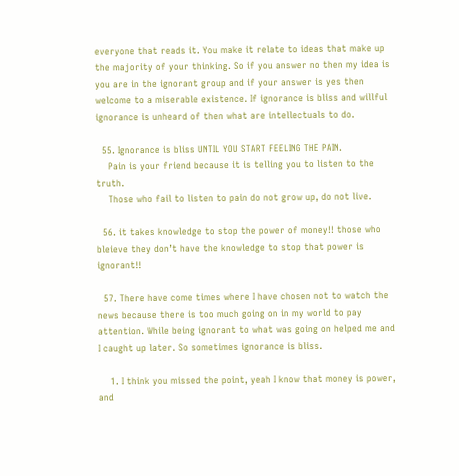everyone that reads it. You make it relate to ideas that make up the majority of your thinking. So if you answer no then my idea is you are in the ignorant group and if your answer is yes then welcome to a miserable existence. If ignorance is bliss and willful ignorance is unheard of then what are intellectuals to do.

  55. Ignorance is bliss UNTIL YOU START FEELING THE PAIN.
    Pain is your friend because it is telling you to listen to the truth.
    Those who fail to listen to pain do not grow up, do not live.

  56. it takes knowledge to stop the power of money!! those who bleieve they don’t have the knowledge to stop that power is ignorant!!

  57. There have come times where I have chosen not to watch the news because there is too much going on in my world to pay attention. While being ignorant to what was going on helped me and I caught up later. So sometimes ignorance is bliss.

    1. I think you missed the point, yeah I know that money is power, and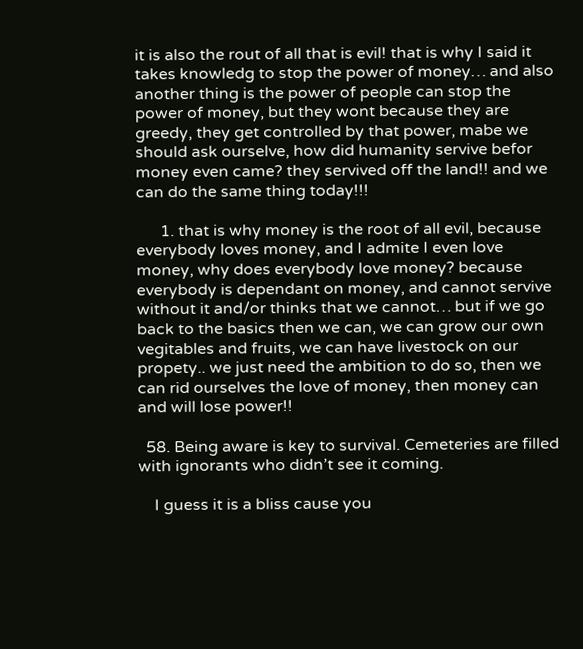it is also the rout of all that is evil! that is why I said it takes knowledg to stop the power of money… and also another thing is the power of people can stop the power of money, but they wont because they are greedy, they get controlled by that power, mabe we should ask ourselve, how did humanity servive befor money even came? they servived off the land!! and we can do the same thing today!!!

      1. that is why money is the root of all evil, because everybody loves money, and I admite I even love money, why does everybody love money? because everybody is dependant on money, and cannot servive without it and/or thinks that we cannot… but if we go back to the basics then we can, we can grow our own vegitables and fruits, we can have livestock on our propety.. we just need the ambition to do so, then we can rid ourselves the love of money, then money can and will lose power!!

  58. Being aware is key to survival. Cemeteries are filled with ignorants who didn’t see it coming.

    I guess it is a bliss cause you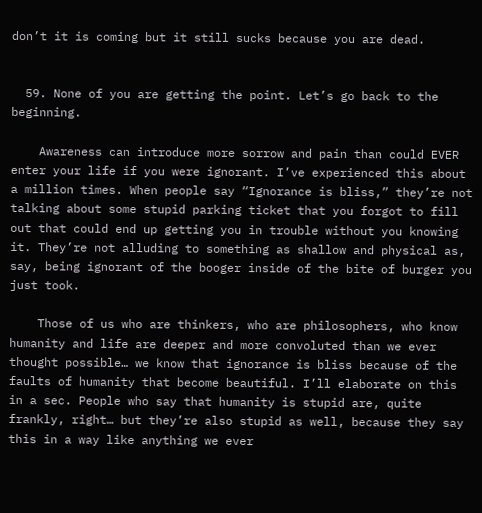don’t it is coming but it still sucks because you are dead.


  59. None of you are getting the point. Let’s go back to the beginning.

    Awareness can introduce more sorrow and pain than could EVER enter your life if you were ignorant. I’ve experienced this about a million times. When people say “Ignorance is bliss,” they’re not talking about some stupid parking ticket that you forgot to fill out that could end up getting you in trouble without you knowing it. They’re not alluding to something as shallow and physical as, say, being ignorant of the booger inside of the bite of burger you just took.

    Those of us who are thinkers, who are philosophers, who know humanity and life are deeper and more convoluted than we ever thought possible… we know that ignorance is bliss because of the faults of humanity that become beautiful. I’ll elaborate on this in a sec. People who say that humanity is stupid are, quite frankly, right… but they’re also stupid as well, because they say this in a way like anything we ever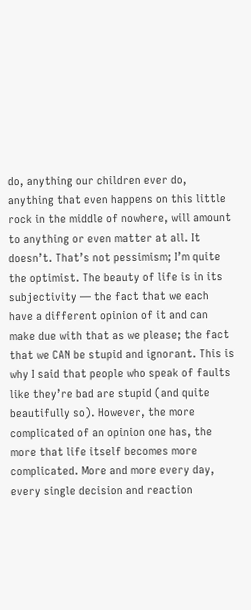do, anything our children ever do, anything that even happens on this little rock in the middle of nowhere, will amount to anything or even matter at all. It doesn’t. That’s not pessimism; I’m quite the optimist. The beauty of life is in its subjectivity — the fact that we each have a different opinion of it and can make due with that as we please; the fact that we CAN be stupid and ignorant. This is why I said that people who speak of faults like they’re bad are stupid (and quite beautifully so). However, the more complicated of an opinion one has, the more that life itself becomes more complicated. More and more every day, every single decision and reaction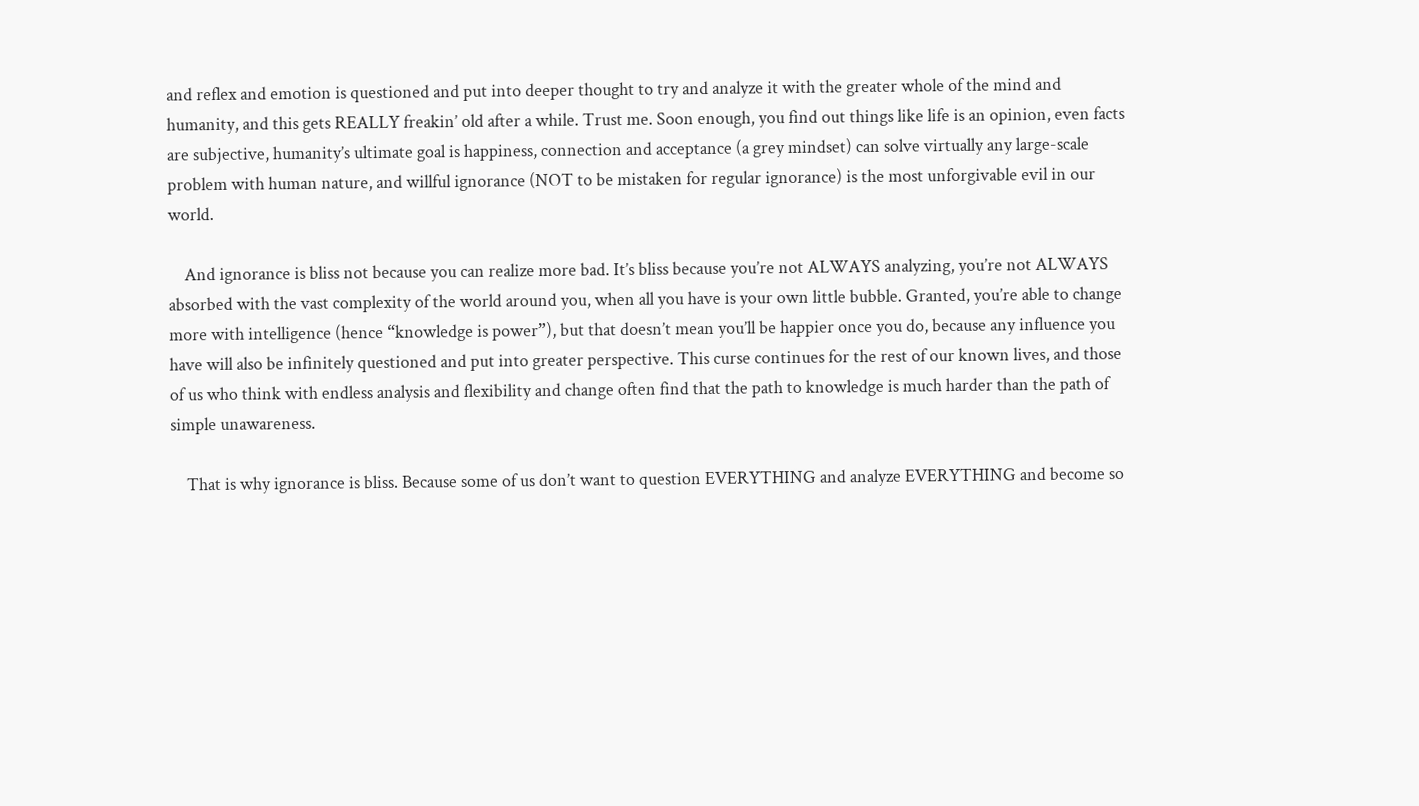and reflex and emotion is questioned and put into deeper thought to try and analyze it with the greater whole of the mind and humanity, and this gets REALLY freakin’ old after a while. Trust me. Soon enough, you find out things like life is an opinion, even facts are subjective, humanity’s ultimate goal is happiness, connection and acceptance (a grey mindset) can solve virtually any large-scale problem with human nature, and willful ignorance (NOT to be mistaken for regular ignorance) is the most unforgivable evil in our world.

    And ignorance is bliss not because you can realize more bad. It’s bliss because you’re not ALWAYS analyzing, you’re not ALWAYS absorbed with the vast complexity of the world around you, when all you have is your own little bubble. Granted, you’re able to change more with intelligence (hence “knowledge is power”), but that doesn’t mean you’ll be happier once you do, because any influence you have will also be infinitely questioned and put into greater perspective. This curse continues for the rest of our known lives, and those of us who think with endless analysis and flexibility and change often find that the path to knowledge is much harder than the path of simple unawareness.

    That is why ignorance is bliss. Because some of us don’t want to question EVERYTHING and analyze EVERYTHING and become so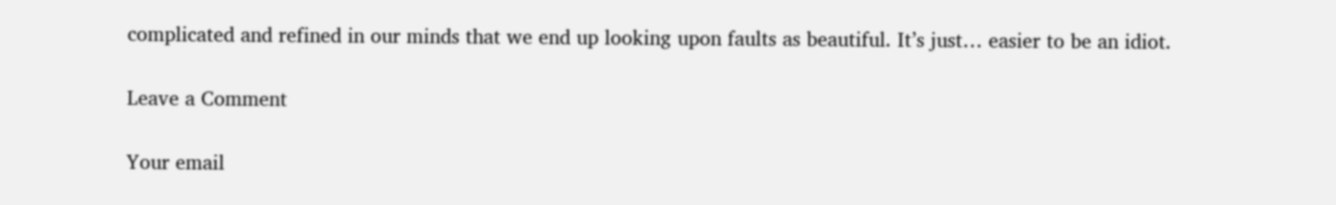complicated and refined in our minds that we end up looking upon faults as beautiful. It’s just… easier to be an idiot.

Leave a Comment

Your email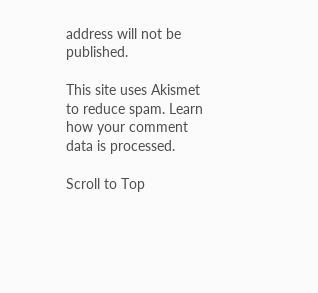address will not be published.

This site uses Akismet to reduce spam. Learn how your comment data is processed.

Scroll to Top